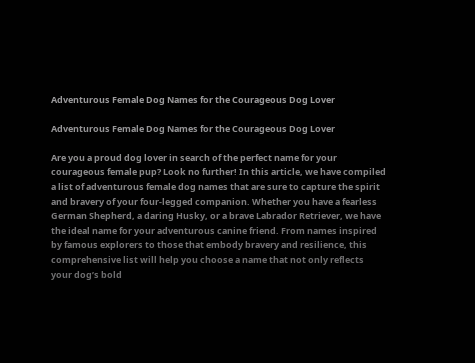Adventurous Female Dog Names for the Courageous Dog Lover

Adventurous Female Dog Names for the Courageous Dog Lover

Are you a proud dog lover in search of the perfect name for your courageous female pup? Look no further! In this article, we have compiled a list of adventurous female dog names that are sure to capture the spirit and bravery of your four-legged companion. Whether you have a fearless German Shepherd, a daring Husky, or a brave Labrador Retriever, we have the ideal name for your adventurous canine friend. From names inspired by famous explorers to those that embody bravery and resilience, this comprehensive list will help you choose a name that not only reflects your dog’s bold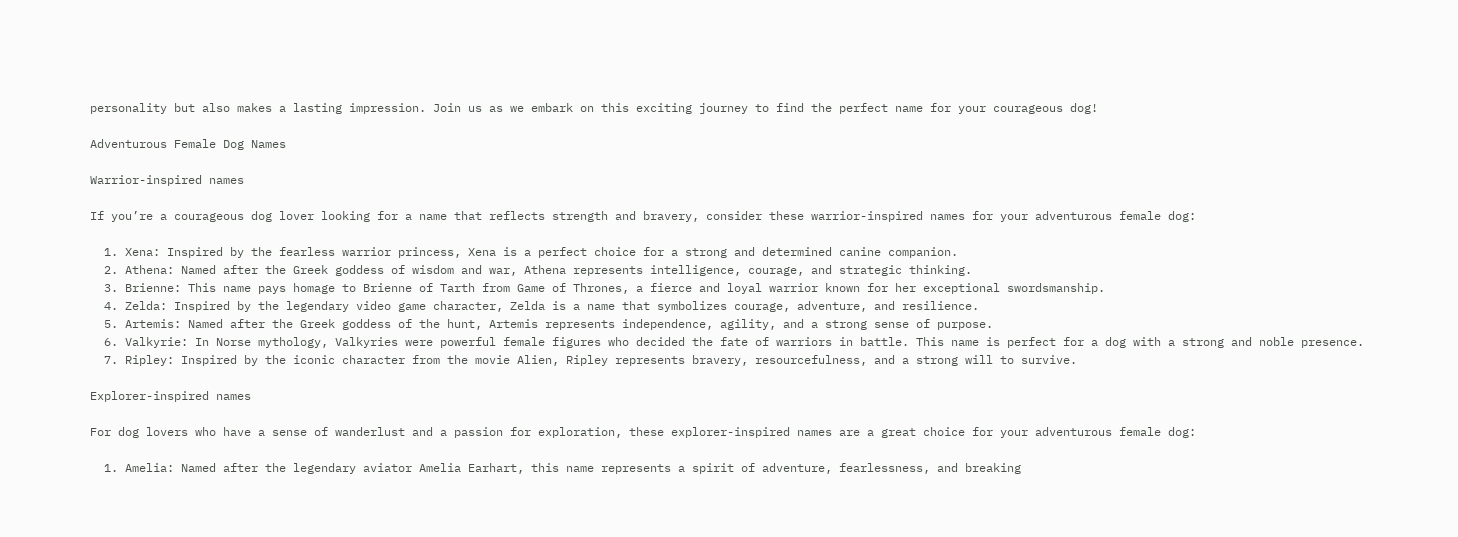personality but also makes a lasting impression. Join us as we embark on this exciting journey to find the perfect name for your courageous dog!

Adventurous Female Dog Names

Warrior-inspired names

If you’re a courageous dog lover looking for a name that reflects strength and bravery, consider these warrior-inspired names for your adventurous female dog:

  1. Xena: Inspired by the fearless warrior princess, Xena is a perfect choice for a strong and determined canine companion.
  2. Athena: Named after the Greek goddess of wisdom and war, Athena represents intelligence, courage, and strategic thinking.
  3. Brienne: This name pays homage to Brienne of Tarth from Game of Thrones, a fierce and loyal warrior known for her exceptional swordsmanship.
  4. Zelda: Inspired by the legendary video game character, Zelda is a name that symbolizes courage, adventure, and resilience.
  5. Artemis: Named after the Greek goddess of the hunt, Artemis represents independence, agility, and a strong sense of purpose.
  6. Valkyrie: In Norse mythology, Valkyries were powerful female figures who decided the fate of warriors in battle. This name is perfect for a dog with a strong and noble presence.
  7. Ripley: Inspired by the iconic character from the movie Alien, Ripley represents bravery, resourcefulness, and a strong will to survive.

Explorer-inspired names

For dog lovers who have a sense of wanderlust and a passion for exploration, these explorer-inspired names are a great choice for your adventurous female dog:

  1. Amelia: Named after the legendary aviator Amelia Earhart, this name represents a spirit of adventure, fearlessness, and breaking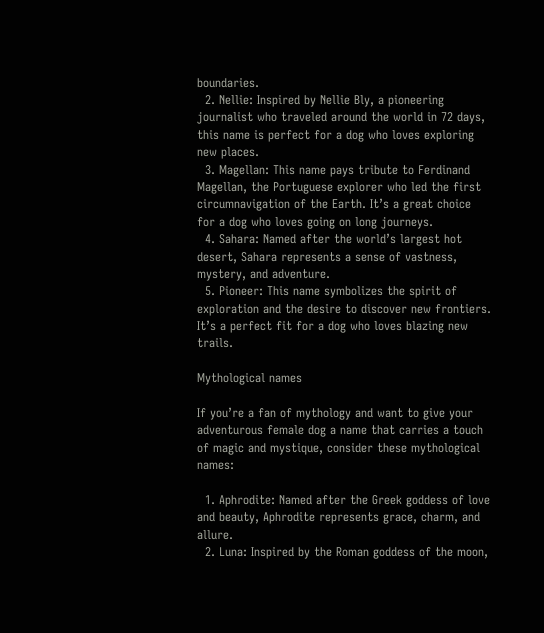boundaries.
  2. Nellie: Inspired by Nellie Bly, a pioneering journalist who traveled around the world in 72 days, this name is perfect for a dog who loves exploring new places.
  3. Magellan: This name pays tribute to Ferdinand Magellan, the Portuguese explorer who led the first circumnavigation of the Earth. It’s a great choice for a dog who loves going on long journeys.
  4. Sahara: Named after the world’s largest hot desert, Sahara represents a sense of vastness, mystery, and adventure.
  5. Pioneer: This name symbolizes the spirit of exploration and the desire to discover new frontiers. It’s a perfect fit for a dog who loves blazing new trails.

Mythological names

If you’re a fan of mythology and want to give your adventurous female dog a name that carries a touch of magic and mystique, consider these mythological names:

  1. Aphrodite: Named after the Greek goddess of love and beauty, Aphrodite represents grace, charm, and allure.
  2. Luna: Inspired by the Roman goddess of the moon,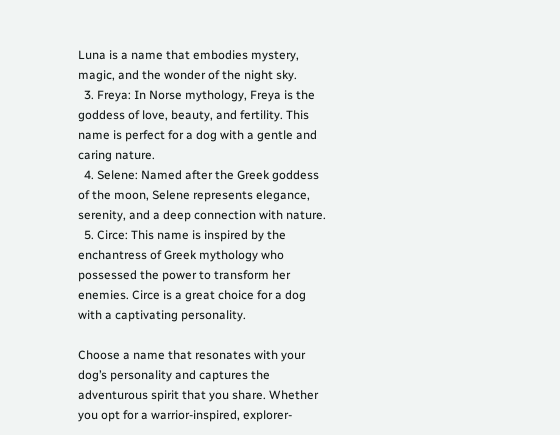Luna is a name that embodies mystery, magic, and the wonder of the night sky.
  3. Freya: In Norse mythology, Freya is the goddess of love, beauty, and fertility. This name is perfect for a dog with a gentle and caring nature.
  4. Selene: Named after the Greek goddess of the moon, Selene represents elegance, serenity, and a deep connection with nature.
  5. Circe: This name is inspired by the enchantress of Greek mythology who possessed the power to transform her enemies. Circe is a great choice for a dog with a captivating personality.

Choose a name that resonates with your dog’s personality and captures the adventurous spirit that you share. Whether you opt for a warrior-inspired, explorer-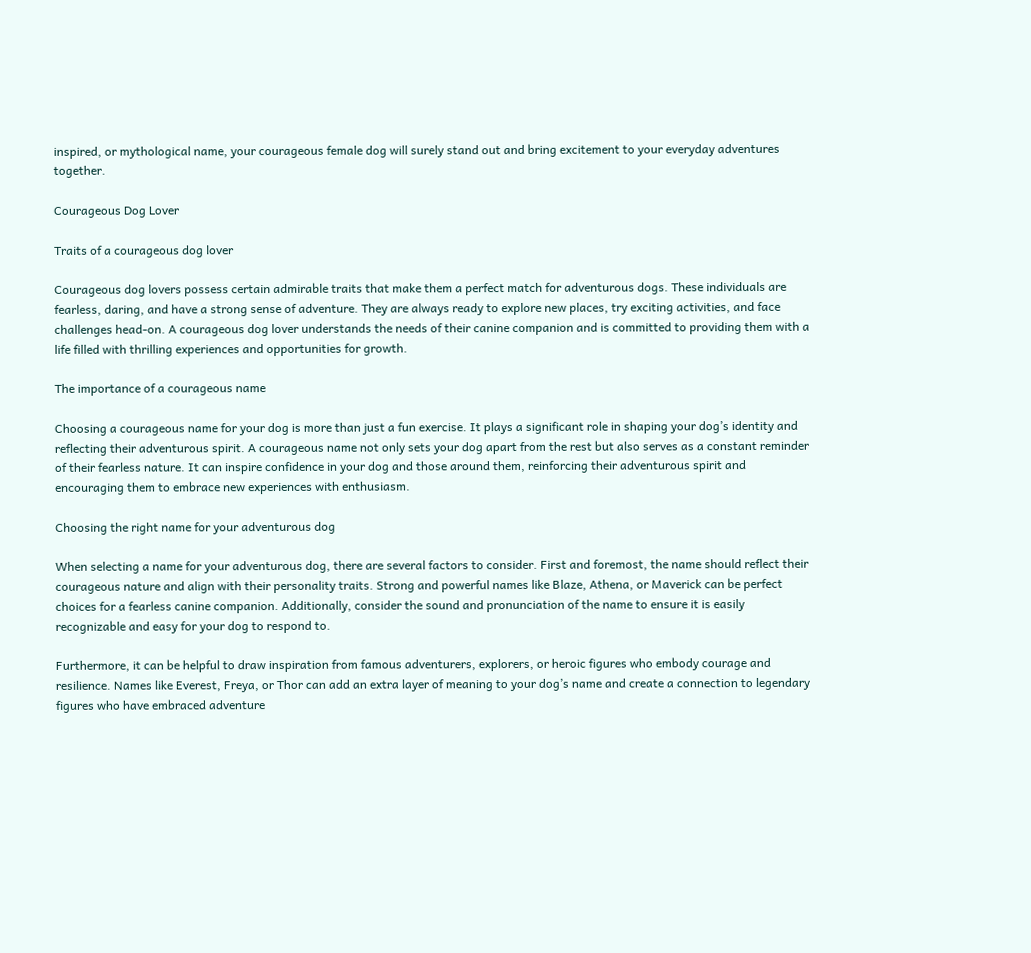inspired, or mythological name, your courageous female dog will surely stand out and bring excitement to your everyday adventures together.

Courageous Dog Lover

Traits of a courageous dog lover

Courageous dog lovers possess certain admirable traits that make them a perfect match for adventurous dogs. These individuals are fearless, daring, and have a strong sense of adventure. They are always ready to explore new places, try exciting activities, and face challenges head-on. A courageous dog lover understands the needs of their canine companion and is committed to providing them with a life filled with thrilling experiences and opportunities for growth.

The importance of a courageous name

Choosing a courageous name for your dog is more than just a fun exercise. It plays a significant role in shaping your dog’s identity and reflecting their adventurous spirit. A courageous name not only sets your dog apart from the rest but also serves as a constant reminder of their fearless nature. It can inspire confidence in your dog and those around them, reinforcing their adventurous spirit and encouraging them to embrace new experiences with enthusiasm.

Choosing the right name for your adventurous dog

When selecting a name for your adventurous dog, there are several factors to consider. First and foremost, the name should reflect their courageous nature and align with their personality traits. Strong and powerful names like Blaze, Athena, or Maverick can be perfect choices for a fearless canine companion. Additionally, consider the sound and pronunciation of the name to ensure it is easily recognizable and easy for your dog to respond to.

Furthermore, it can be helpful to draw inspiration from famous adventurers, explorers, or heroic figures who embody courage and resilience. Names like Everest, Freya, or Thor can add an extra layer of meaning to your dog’s name and create a connection to legendary figures who have embraced adventure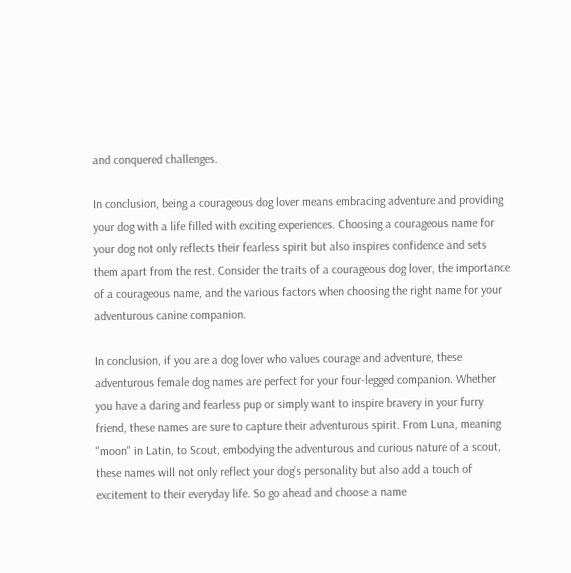and conquered challenges.

In conclusion, being a courageous dog lover means embracing adventure and providing your dog with a life filled with exciting experiences. Choosing a courageous name for your dog not only reflects their fearless spirit but also inspires confidence and sets them apart from the rest. Consider the traits of a courageous dog lover, the importance of a courageous name, and the various factors when choosing the right name for your adventurous canine companion.

In conclusion, if you are a dog lover who values courage and adventure, these adventurous female dog names are perfect for your four-legged companion. Whether you have a daring and fearless pup or simply want to inspire bravery in your furry friend, these names are sure to capture their adventurous spirit. From Luna, meaning "moon" in Latin, to Scout, embodying the adventurous and curious nature of a scout, these names will not only reflect your dog’s personality but also add a touch of excitement to their everyday life. So go ahead and choose a name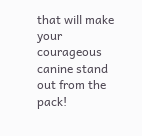that will make your courageous canine stand out from the pack!